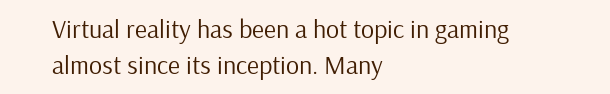Virtual reality has been a hot topic in gaming almost since its inception. Many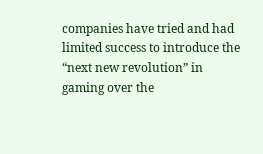companies have tried and had limited success to introduce the “next new revolution” in gaming over the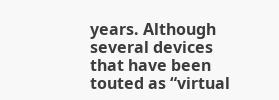years. Although several devices that have been touted as “virtual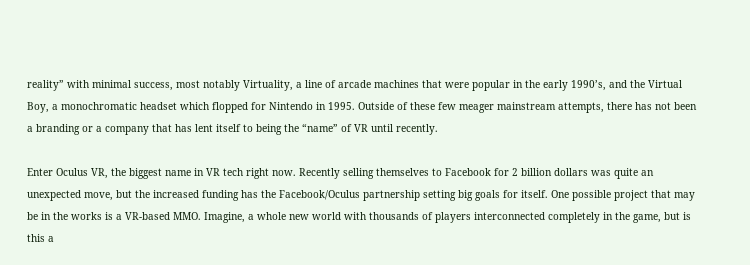reality” with minimal success, most notably Virtuality, a line of arcade machines that were popular in the early 1990’s, and the Virtual Boy, a monochromatic headset which flopped for Nintendo in 1995. Outside of these few meager mainstream attempts, there has not been a branding or a company that has lent itself to being the “name” of VR until recently.

Enter Oculus VR, the biggest name in VR tech right now. Recently selling themselves to Facebook for 2 billion dollars was quite an unexpected move, but the increased funding has the Facebook/Oculus partnership setting big goals for itself. One possible project that may be in the works is a VR-based MMO. Imagine, a whole new world with thousands of players interconnected completely in the game, but is this a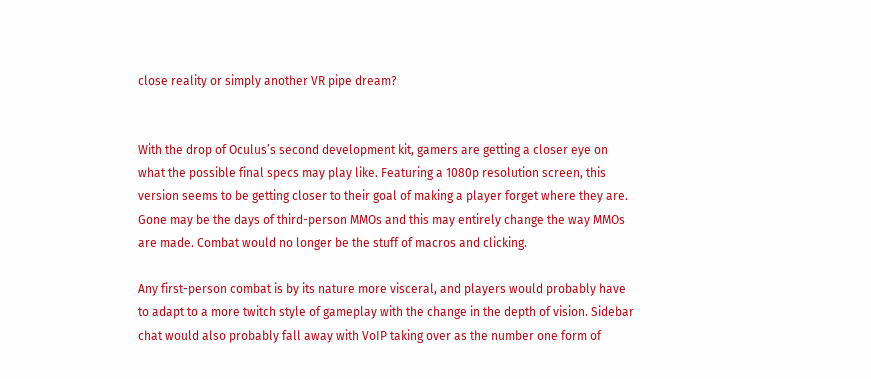close reality or simply another VR pipe dream?


With the drop of Oculus’s second development kit, gamers are getting a closer eye on what the possible final specs may play like. Featuring a 1080p resolution screen, this version seems to be getting closer to their goal of making a player forget where they are. Gone may be the days of third-person MMOs and this may entirely change the way MMOs are made. Combat would no longer be the stuff of macros and clicking.

Any first-person combat is by its nature more visceral, and players would probably have to adapt to a more twitch style of gameplay with the change in the depth of vision. Sidebar chat would also probably fall away with VoIP taking over as the number one form of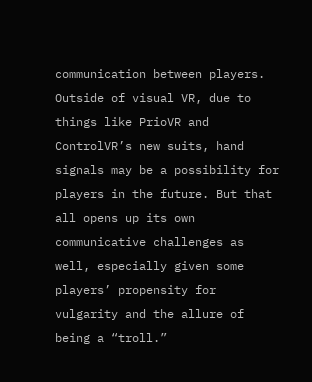communication between players. Outside of visual VR, due to things like PrioVR and ControlVR’s new suits, hand signals may be a possibility for players in the future. But that all opens up its own communicative challenges as well, especially given some players’ propensity for vulgarity and the allure of being a “troll.”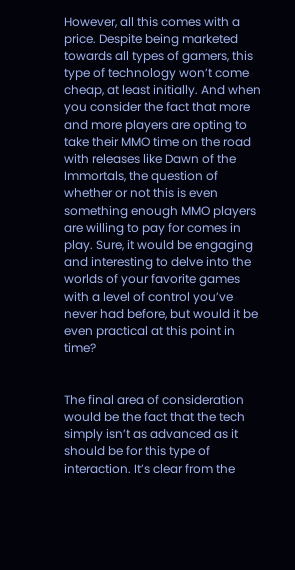However, all this comes with a price. Despite being marketed towards all types of gamers, this type of technology won’t come cheap, at least initially. And when you consider the fact that more and more players are opting to take their MMO time on the road with releases like Dawn of the Immortals, the question of whether or not this is even something enough MMO players are willing to pay for comes in play. Sure, it would be engaging and interesting to delve into the worlds of your favorite games with a level of control you’ve never had before, but would it be even practical at this point in time?


The final area of consideration would be the fact that the tech simply isn’t as advanced as it should be for this type of interaction. It’s clear from the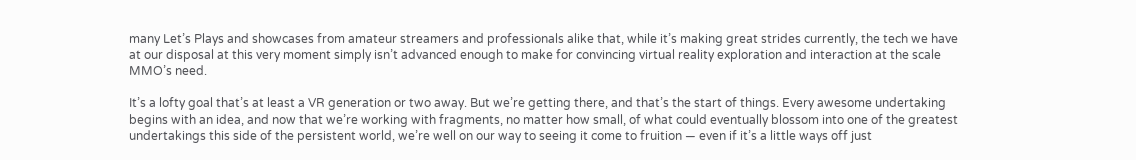many Let’s Plays and showcases from amateur streamers and professionals alike that, while it’s making great strides currently, the tech we have at our disposal at this very moment simply isn’t advanced enough to make for convincing virtual reality exploration and interaction at the scale MMO’s need.

It’s a lofty goal that’s at least a VR generation or two away. But we’re getting there, and that’s the start of things. Every awesome undertaking begins with an idea, and now that we’re working with fragments, no matter how small, of what could eventually blossom into one of the greatest undertakings this side of the persistent world, we’re well on our way to seeing it come to fruition — even if it’s a little ways off just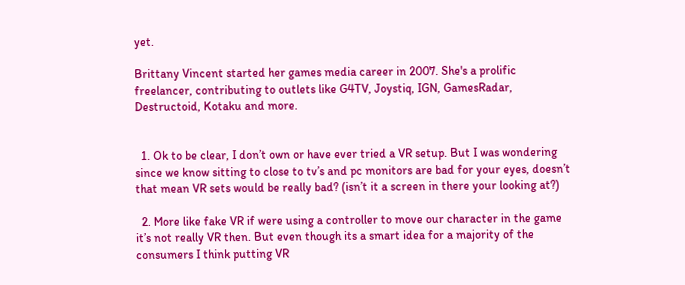yet.

Brittany Vincent started her games media career in 2007. She's a prolific freelancer, contributing to outlets like G4TV, Joystiq, IGN, GamesRadar, Destructoid, Kotaku and more.


  1. Ok to be clear, I don’t own or have ever tried a VR setup. But I was wondering since we know sitting to close to tv’s and pc monitors are bad for your eyes, doesn’t that mean VR sets would be really bad? (isn’t it a screen in there your looking at?)

  2. More like fake VR if were using a controller to move our character in the game it’s not really VR then. But even though its a smart idea for a majority of the consumers I think putting VR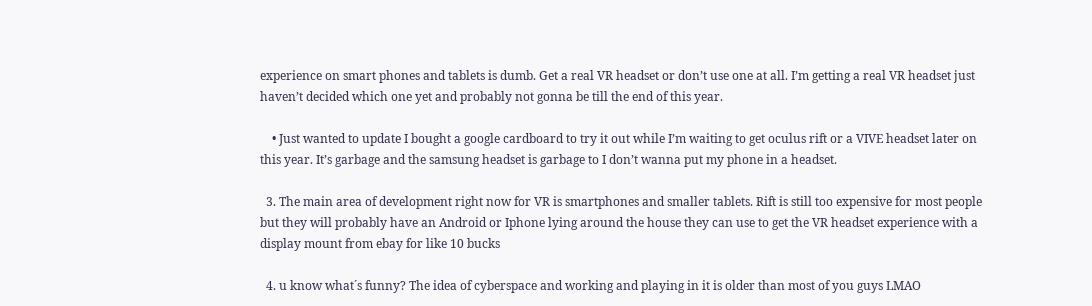experience on smart phones and tablets is dumb. Get a real VR headset or don’t use one at all. I’m getting a real VR headset just haven’t decided which one yet and probably not gonna be till the end of this year.

    • Just wanted to update I bought a google cardboard to try it out while I’m waiting to get oculus rift or a VIVE headset later on this year. It’s garbage and the samsung headset is garbage to I don’t wanna put my phone in a headset.

  3. The main area of development right now for VR is smartphones and smaller tablets. Rift is still too expensive for most people but they will probably have an Android or Iphone lying around the house they can use to get the VR headset experience with a display mount from ebay for like 10 bucks

  4. u know what´s funny? The idea of cyberspace and working and playing in it is older than most of you guys LMAO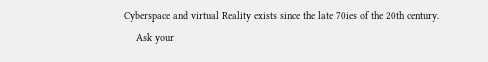Cyberspace and virtual Reality exists since the late 70ies of the 20th century.
    Ask your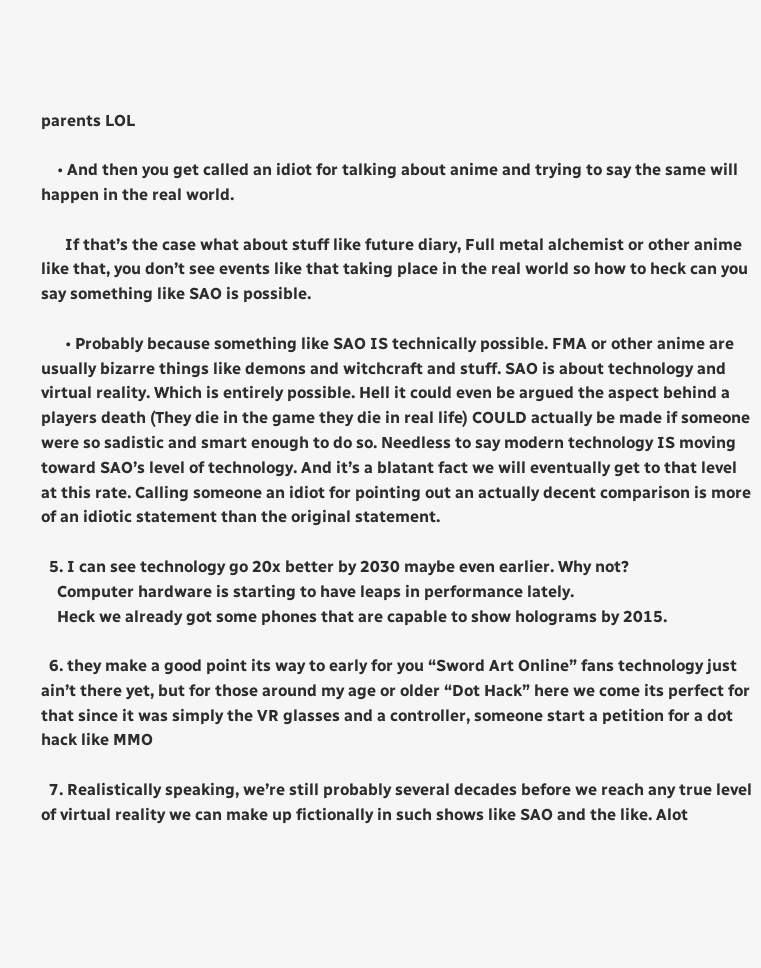parents LOL

    • And then you get called an idiot for talking about anime and trying to say the same will happen in the real world.

      If that’s the case what about stuff like future diary, Full metal alchemist or other anime like that, you don’t see events like that taking place in the real world so how to heck can you say something like SAO is possible.

      • Probably because something like SAO IS technically possible. FMA or other anime are usually bizarre things like demons and witchcraft and stuff. SAO is about technology and virtual reality. Which is entirely possible. Hell it could even be argued the aspect behind a players death (They die in the game they die in real life) COULD actually be made if someone were so sadistic and smart enough to do so. Needless to say modern technology IS moving toward SAO’s level of technology. And it’s a blatant fact we will eventually get to that level at this rate. Calling someone an idiot for pointing out an actually decent comparison is more of an idiotic statement than the original statement.

  5. I can see technology go 20x better by 2030 maybe even earlier. Why not?
    Computer hardware is starting to have leaps in performance lately.
    Heck we already got some phones that are capable to show holograms by 2015.

  6. they make a good point its way to early for you “Sword Art Online” fans technology just ain’t there yet, but for those around my age or older “Dot Hack” here we come its perfect for that since it was simply the VR glasses and a controller, someone start a petition for a dot hack like MMO

  7. Realistically speaking, we’re still probably several decades before we reach any true level of virtual reality we can make up fictionally in such shows like SAO and the like. Alot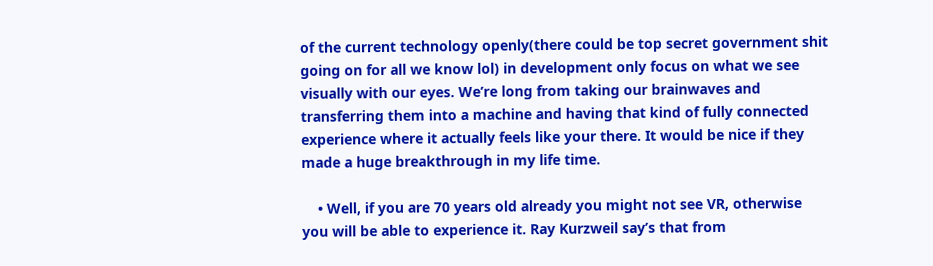of the current technology openly(there could be top secret government shit going on for all we know lol) in development only focus on what we see visually with our eyes. We’re long from taking our brainwaves and transferring them into a machine and having that kind of fully connected experience where it actually feels like your there. It would be nice if they made a huge breakthrough in my life time.

    • Well, if you are 70 years old already you might not see VR, otherwise you will be able to experience it. Ray Kurzweil say’s that from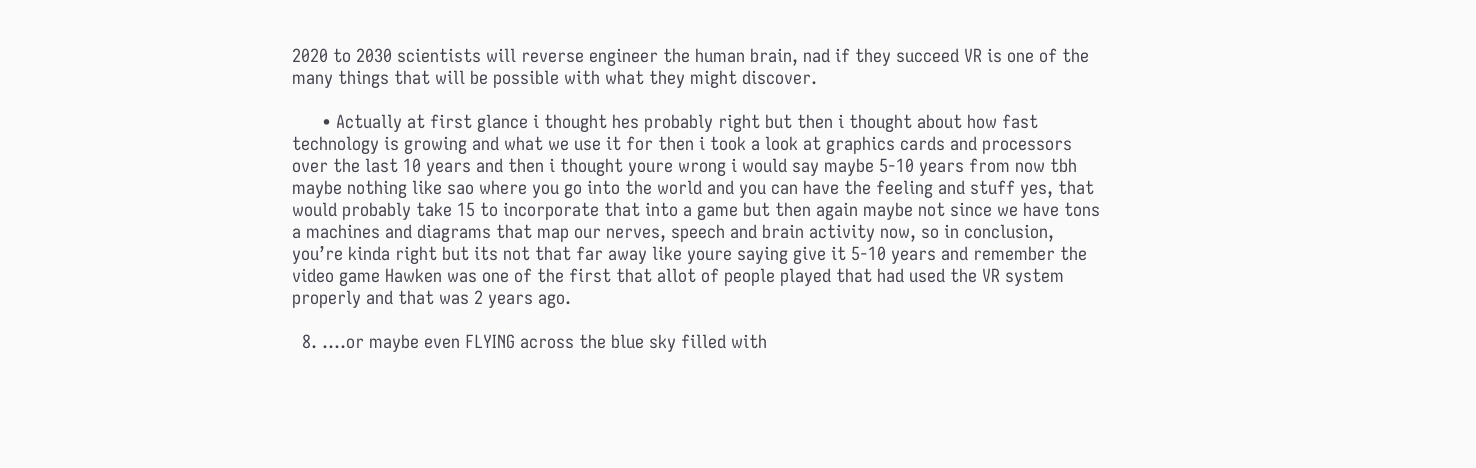2020 to 2030 scientists will reverse engineer the human brain, nad if they succeed VR is one of the many things that will be possible with what they might discover.

      • Actually at first glance i thought hes probably right but then i thought about how fast technology is growing and what we use it for then i took a look at graphics cards and processors over the last 10 years and then i thought youre wrong i would say maybe 5-10 years from now tbh maybe nothing like sao where you go into the world and you can have the feeling and stuff yes, that would probably take 15 to incorporate that into a game but then again maybe not since we have tons a machines and diagrams that map our nerves, speech and brain activity now, so in conclusion, you’re kinda right but its not that far away like youre saying give it 5-10 years and remember the video game Hawken was one of the first that allot of people played that had used the VR system properly and that was 2 years ago.

  8. ….or maybe even FLYING across the blue sky filled with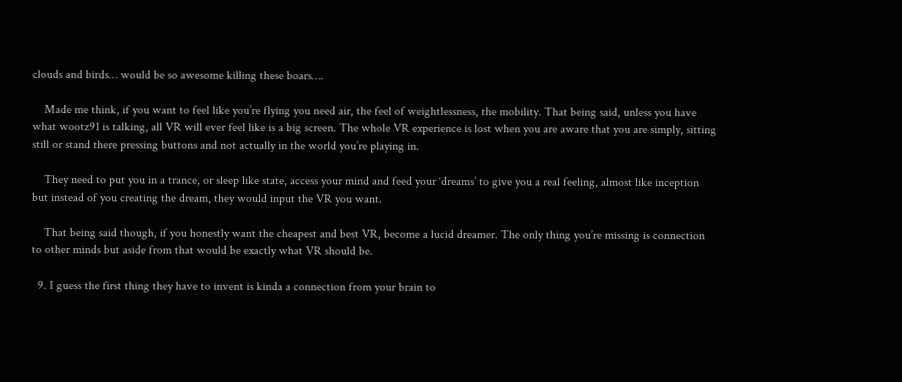clouds and birds… would be so awesome killing these boars….

    Made me think, if you want to feel like you’re flying you need air, the feel of weightlessness, the mobility. That being said, unless you have what wootz91 is talking, all VR will ever feel like is a big screen. The whole VR experience is lost when you are aware that you are simply, sitting still or stand there pressing buttons and not actually in the world you’re playing in.

    They need to put you in a trance, or sleep like state, access your mind and feed your ‘dreams’ to give you a real feeling, almost like inception but instead of you creating the dream, they would input the VR you want.

    That being said though, if you honestly want the cheapest and best VR, become a lucid dreamer. The only thing you’re missing is connection to other minds but aside from that would be exactly what VR should be.

  9. I guess the first thing they have to invent is kinda a connection from your brain to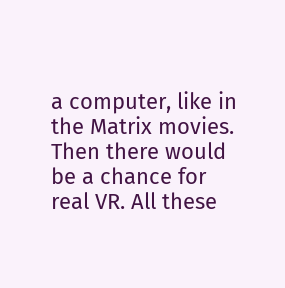a computer, like in the Matrix movies. Then there would be a chance for real VR. All these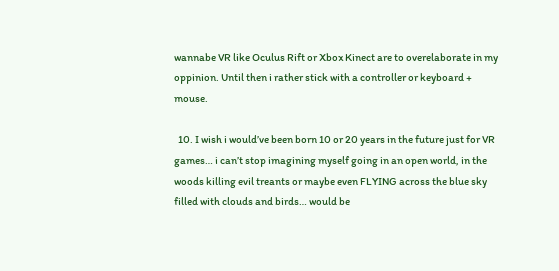wannabe VR like Oculus Rift or Xbox Kinect are to overelaborate in my oppinion. Until then i rather stick with a controller or keyboard + mouse.

  10. I wish i would’ve been born 10 or 20 years in the future just for VR games… i can’t stop imagining myself going in an open world, in the woods killing evil treants or maybe even FLYING across the blue sky filled with clouds and birds… would be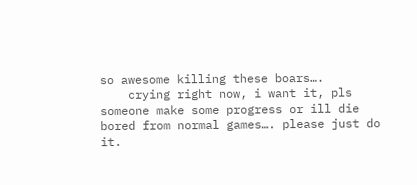so awesome killing these boars….
    crying right now, i want it, pls someone make some progress or ill die bored from normal games…. please just do it.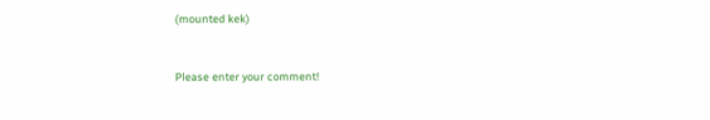(mounted kek)


Please enter your comment!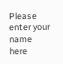Please enter your name here